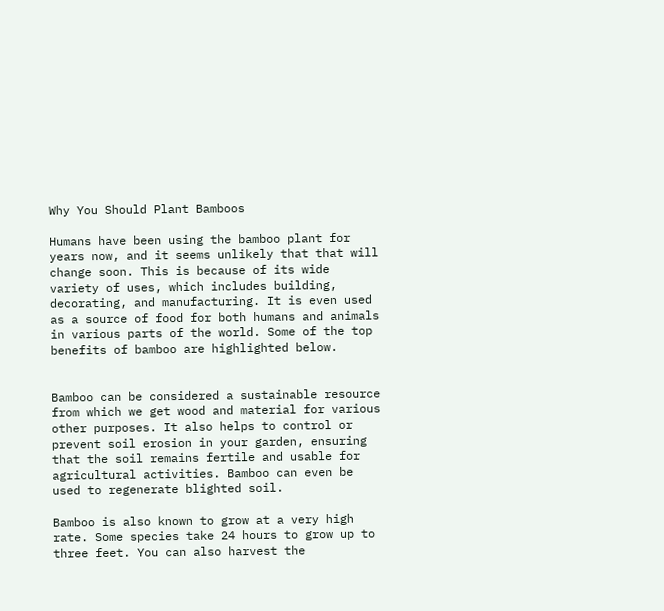Why You Should Plant Bamboos

Humans have been using the bamboo plant for years now, and it seems unlikely that that will change soon. This is because of its wide variety of uses, which includes building, decorating, and manufacturing. It is even used as a source of food for both humans and animals in various parts of the world. Some of the top benefits of bamboo are highlighted below.


Bamboo can be considered a sustainable resource from which we get wood and material for various other purposes. It also helps to control or prevent soil erosion in your garden, ensuring that the soil remains fertile and usable for agricultural activities. Bamboo can even be used to regenerate blighted soil.

Bamboo is also known to grow at a very high rate. Some species take 24 hours to grow up to three feet. You can also harvest the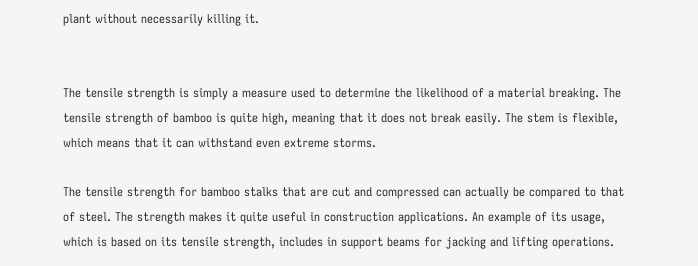plant without necessarily killing it.


The tensile strength is simply a measure used to determine the likelihood of a material breaking. The tensile strength of bamboo is quite high, meaning that it does not break easily. The stem is flexible, which means that it can withstand even extreme storms.

The tensile strength for bamboo stalks that are cut and compressed can actually be compared to that of steel. The strength makes it quite useful in construction applications. An example of its usage, which is based on its tensile strength, includes in support beams for jacking and lifting operations.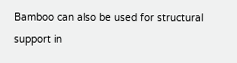Bamboo can also be used for structural support in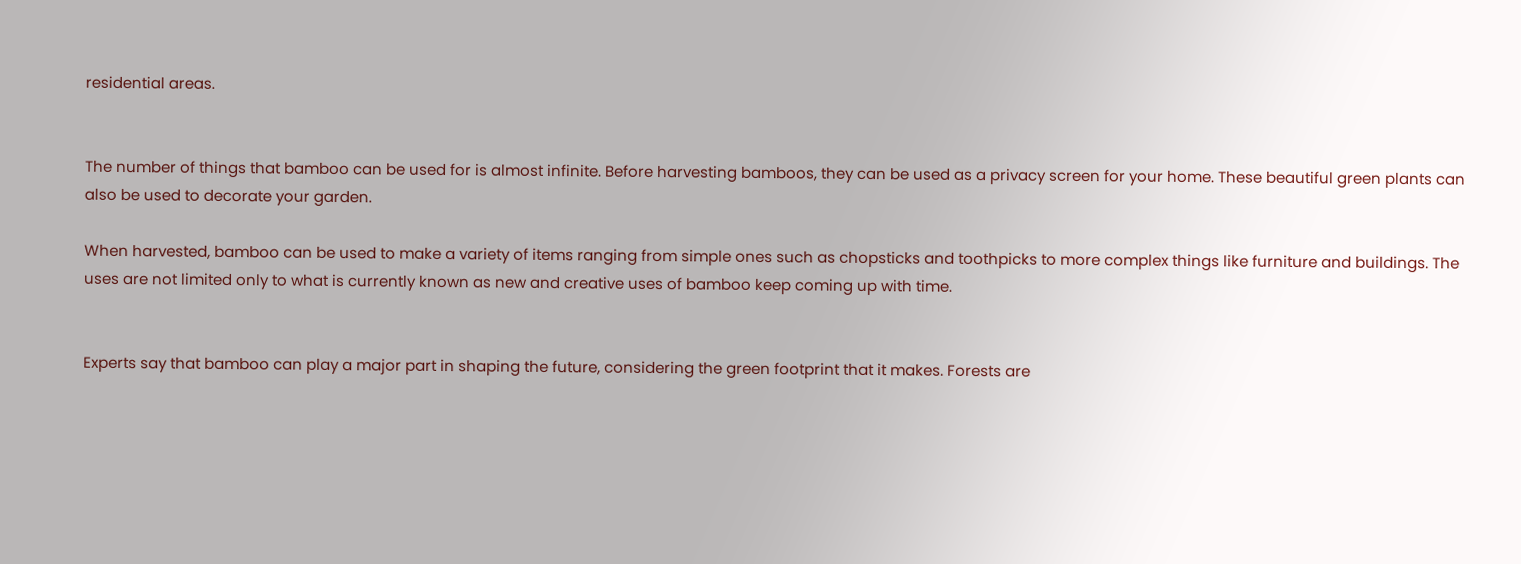residential areas.


The number of things that bamboo can be used for is almost infinite. Before harvesting bamboos, they can be used as a privacy screen for your home. These beautiful green plants can also be used to decorate your garden.

When harvested, bamboo can be used to make a variety of items ranging from simple ones such as chopsticks and toothpicks to more complex things like furniture and buildings. The uses are not limited only to what is currently known as new and creative uses of bamboo keep coming up with time.


Experts say that bamboo can play a major part in shaping the future, considering the green footprint that it makes. Forests are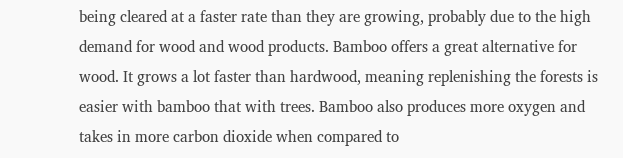being cleared at a faster rate than they are growing, probably due to the high demand for wood and wood products. Bamboo offers a great alternative for wood. It grows a lot faster than hardwood, meaning replenishing the forests is easier with bamboo that with trees. Bamboo also produces more oxygen and takes in more carbon dioxide when compared to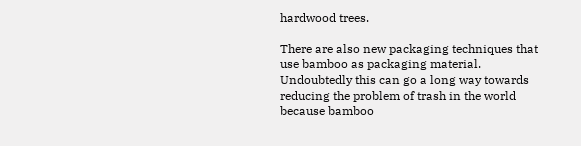hardwood trees.

There are also new packaging techniques that use bamboo as packaging material. Undoubtedly this can go a long way towards reducing the problem of trash in the world because bamboo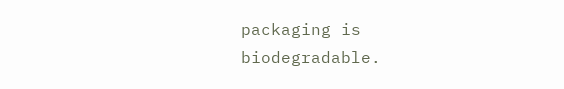packaging is biodegradable.